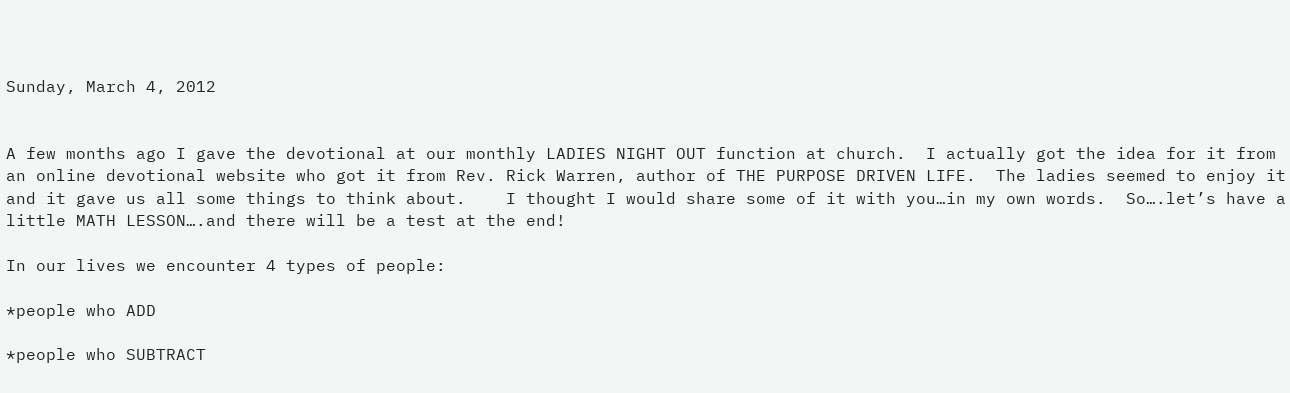Sunday, March 4, 2012


A few months ago I gave the devotional at our monthly LADIES NIGHT OUT function at church.  I actually got the idea for it from an online devotional website who got it from Rev. Rick Warren, author of THE PURPOSE DRIVEN LIFE.  The ladies seemed to enjoy it and it gave us all some things to think about.    I thought I would share some of it with you…in my own words.  So….let’s have a little MATH LESSON….and there will be a test at the end!

In our lives we encounter 4 types of people:

*people who ADD

*people who SUBTRACT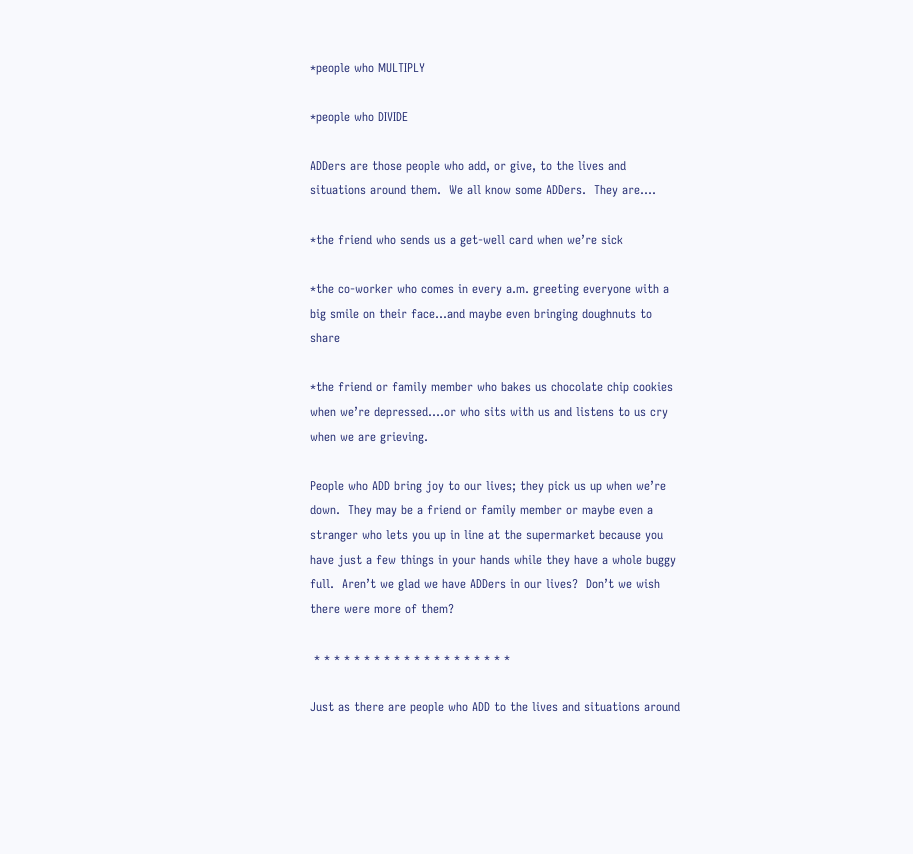*people who MULTIPLY

*people who DIVIDE

ADDers are those people who add, or give, to the lives and situations around them.  We all know some ADDers.  They are….

*the friend who sends us a get-well card when we’re sick

*the co-worker who comes in every a.m. greeting everyone with a big smile on their face…and maybe even bringing doughnuts to share

*the friend or family member who bakes us chocolate chip cookies when we’re depressed….or who sits with us and listens to us cry when we are grieving.

People who ADD bring joy to our lives; they pick us up when we’re down.  They may be a friend or family member or maybe even a stranger who lets you up in line at the supermarket because you have just a few things in your hands while they have a whole buggy full.  Aren’t we glad we have ADDers in our lives?  Don’t we wish there were more of them?

 * * * * * * * * * * * * * * * * * * * *

Just as there are people who ADD to the lives and situations around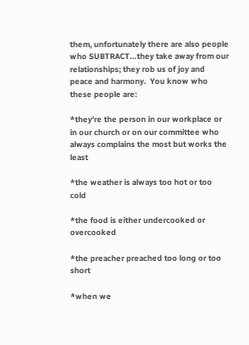them, unfortunately there are also people who SUBTRACT…they take away from our relationships; they rob us of joy and peace and harmony.  You know who these people are:

*they’re the person in our workplace or in our church or on our committee who always complains the most but works the least

*the weather is always too hot or too cold

*the food is either undercooked or overcooked

*the preacher preached too long or too short

*when we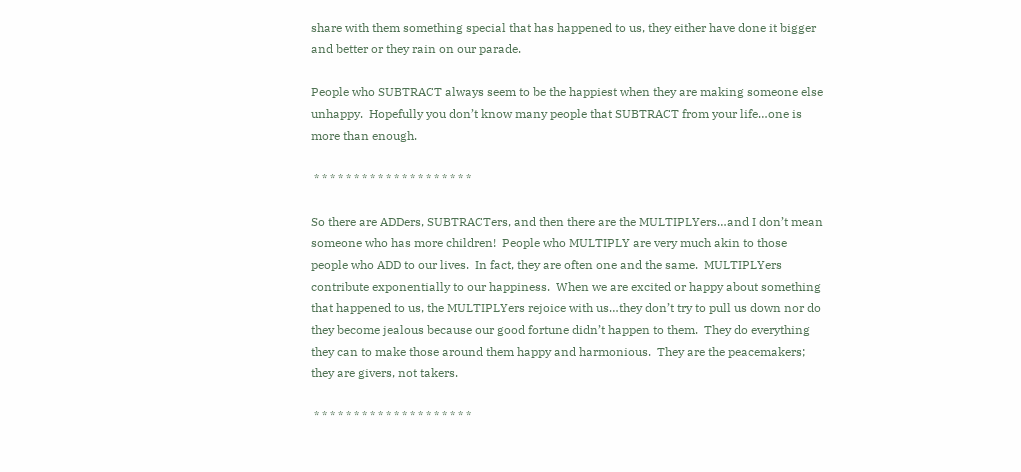share with them something special that has happened to us, they either have done it bigger and better or they rain on our parade.

People who SUBTRACT always seem to be the happiest when they are making someone else unhappy.  Hopefully you don’t know many people that SUBTRACT from your life…one is more than enough.

 * * * * * * * * * * * * * * * * * * * *

So there are ADDers, SUBTRACTers, and then there are the MULTIPLYers…and I don’t mean someone who has more children!  People who MULTIPLY are very much akin to those people who ADD to our lives.  In fact, they are often one and the same.  MULTIPLYers contribute exponentially to our happiness.  When we are excited or happy about something that happened to us, the MULTIPLYers rejoice with us…they don’t try to pull us down nor do they become jealous because our good fortune didn’t happen to them.  They do everything they can to make those around them happy and harmonious.  They are the peacemakers; they are givers, not takers.

 * * * * * * * * * * * * * * * * * * * *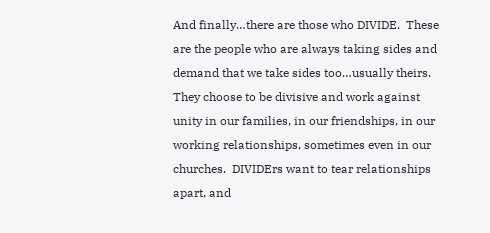And finally…there are those who DIVIDE.  These are the people who are always taking sides and demand that we take sides too…usually theirs.  They choose to be divisive and work against unity in our families, in our friendships, in our working relationships, sometimes even in our churches.  DIVIDErs want to tear relationships apart, and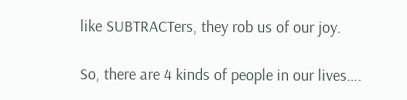like SUBTRACTers, they rob us of our joy.

So, there are 4 kinds of people in our lives….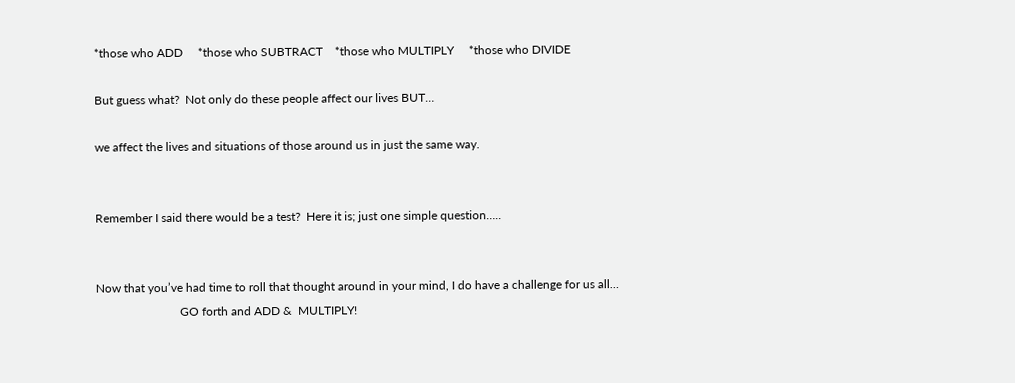*those who ADD     *those who SUBTRACT    *those who MULTIPLY     *those who DIVIDE

But guess what?  Not only do these people affect our lives BUT…

we affect the lives and situations of those around us in just the same way.


Remember I said there would be a test?  Here it is; just one simple question…..


Now that you’ve had time to roll that thought around in your mind, I do have a challenge for us all…
                            GO forth and ADD &  MULTIPLY!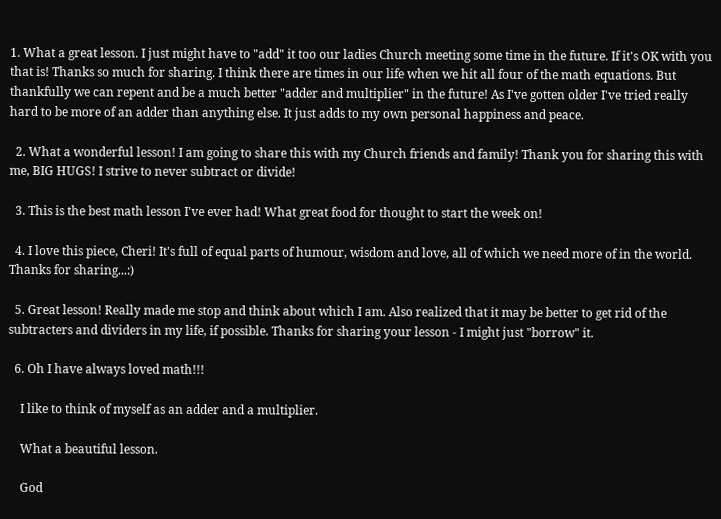1. What a great lesson. I just might have to "add" it too our ladies Church meeting some time in the future. If it's OK with you that is! Thanks so much for sharing. I think there are times in our life when we hit all four of the math equations. But thankfully we can repent and be a much better "adder and multiplier" in the future! As I've gotten older I've tried really hard to be more of an adder than anything else. It just adds to my own personal happiness and peace.

  2. What a wonderful lesson! I am going to share this with my Church friends and family! Thank you for sharing this with me, BIG HUGS! I strive to never subtract or divide!

  3. This is the best math lesson I've ever had! What great food for thought to start the week on!

  4. I love this piece, Cheri! It's full of equal parts of humour, wisdom and love, all of which we need more of in the world. Thanks for sharing...:)

  5. Great lesson! Really made me stop and think about which I am. Also realized that it may be better to get rid of the subtracters and dividers in my life, if possible. Thanks for sharing your lesson - I might just "borrow" it.

  6. Oh I have always loved math!!!

    I like to think of myself as an adder and a multiplier.

    What a beautiful lesson.

    God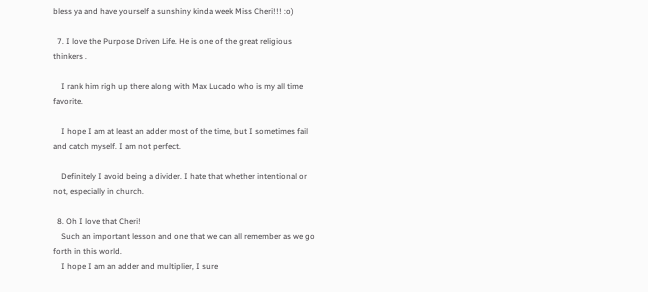bless ya and have yourself a sunshiny kinda week Miss Cheri!!! :o)

  7. I love the Purpose Driven Life. He is one of the great religious thinkers .

    I rank him righ up there along with Max Lucado who is my all time favorite.

    I hope I am at least an adder most of the time, but I sometimes fail and catch myself. I am not perfect.

    Definitely I avoid being a divider. I hate that whether intentional or not, especially in church.

  8. Oh I love that Cheri!
    Such an important lesson and one that we can all remember as we go forth in this world.
    I hope I am an adder and multiplier, I sure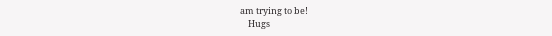am trying to be!
    Hugs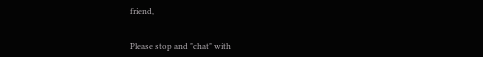friend,


Please stop and "chat" with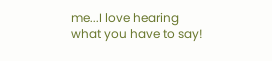me...I love hearing what you have to say!